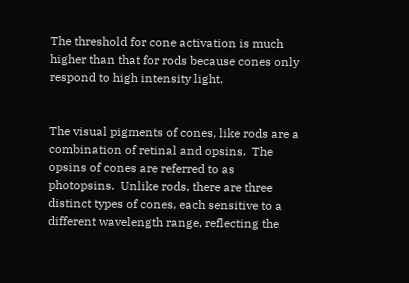The threshold for cone activation is much higher than that for rods because cones only respond to high intensity light.


The visual pigments of cones, like rods are a combination of retinal and opsins.  The opsins of cones are referred to as photopsins.  Unlike rods, there are three distinct types of cones, each sensitive to a different wavelength range, reflecting the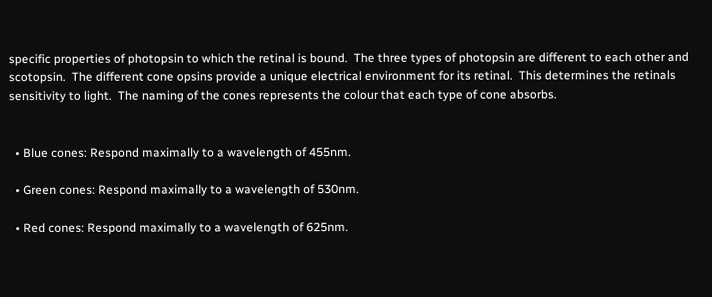specific properties of photopsin to which the retinal is bound.  The three types of photopsin are different to each other and scotopsin.  The different cone opsins provide a unique electrical environment for its retinal.  This determines the retinals sensitivity to light.  The naming of the cones represents the colour that each type of cone absorbs.


  • Blue cones: Respond maximally to a wavelength of 455nm.

  • Green cones: Respond maximally to a wavelength of 530nm.

  • Red cones: Respond maximally to a wavelength of 625nm.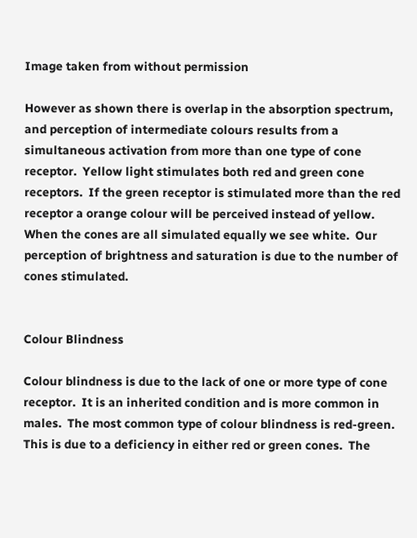Image taken from without permission

However as shown there is overlap in the absorption spectrum, and perception of intermediate colours results from a simultaneous activation from more than one type of cone receptor.  Yellow light stimulates both red and green cone receptors.  If the green receptor is stimulated more than the red receptor a orange colour will be perceived instead of yellow.  When the cones are all simulated equally we see white.  Our perception of brightness and saturation is due to the number of cones stimulated.


Colour Blindness

Colour blindness is due to the lack of one or more type of cone receptor.  It is an inherited condition and is more common in males.  The most common type of colour blindness is red-green.  This is due to a deficiency in either red or green cones.  The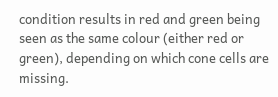condition results in red and green being seen as the same colour (either red or green), depending on which cone cells are missing.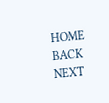HOME          BACK          NEXT